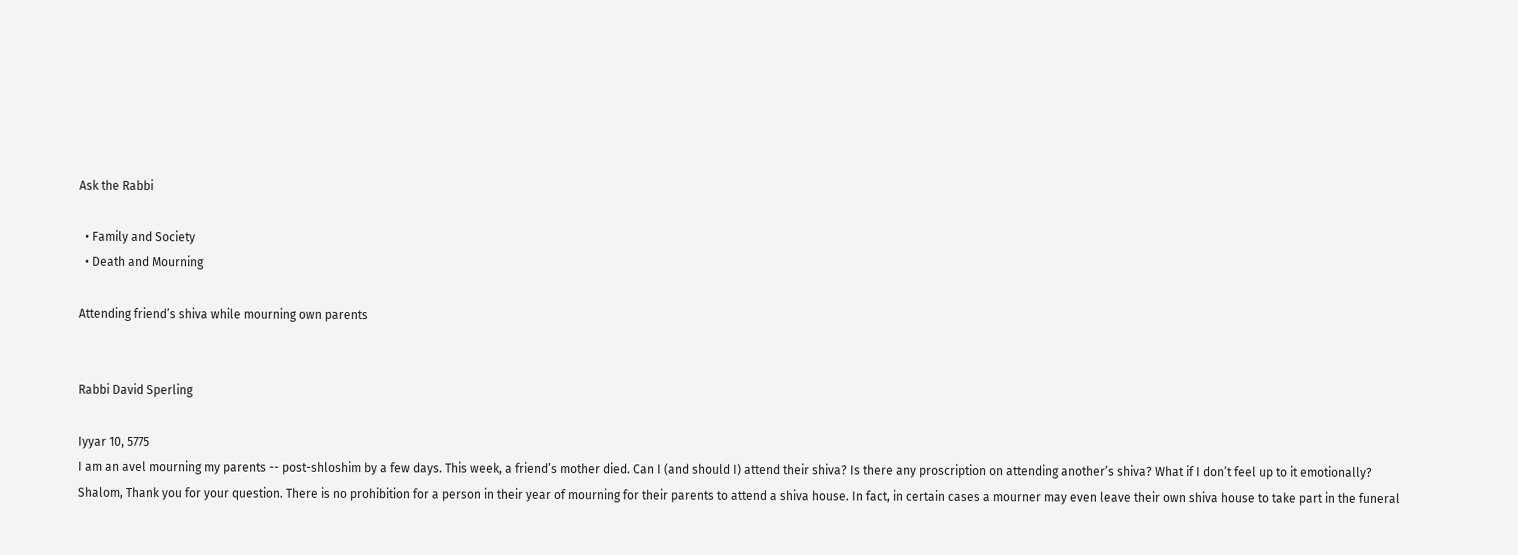Ask the Rabbi

  • Family and Society
  • Death and Mourning

Attending friend’s shiva while mourning own parents


Rabbi David Sperling

Iyyar 10, 5775
I am an avel mourning my parents -- post-shloshim by a few days. This week, a friend’s mother died. Can I (and should I) attend their shiva? Is there any proscription on attending another’s shiva? What if I don’t feel up to it emotionally?
Shalom, Thank you for your question. There is no prohibition for a person in their year of mourning for their parents to attend a shiva house. In fact, in certain cases a mourner may even leave their own shiva house to take part in the funeral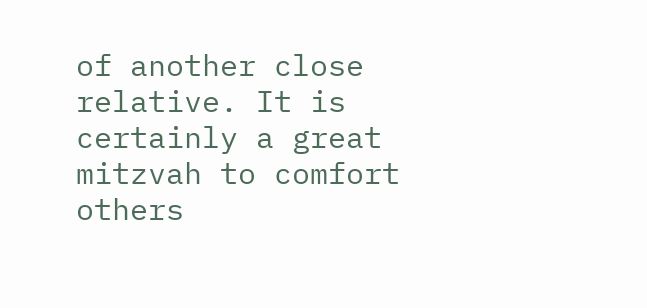of another close relative. It is certainly a great mitzvah to comfort others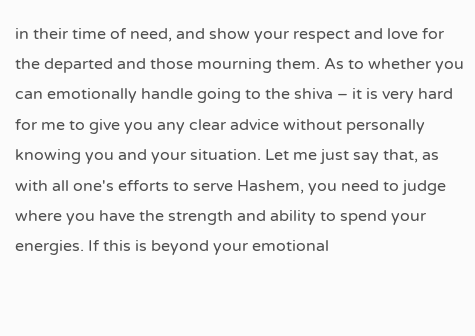in their time of need, and show your respect and love for the departed and those mourning them. As to whether you can emotionally handle going to the shiva – it is very hard for me to give you any clear advice without personally knowing you and your situation. Let me just say that, as with all one's efforts to serve Hashem, you need to judge where you have the strength and ability to spend your energies. If this is beyond your emotional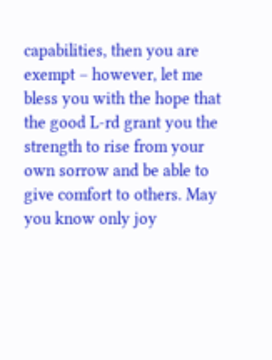capabilities, then you are exempt – however, let me bless you with the hope that the good L-rd grant you the strength to rise from your own sorrow and be able to give comfort to others. May you know only joy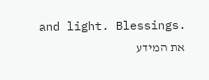and light. Blessings.
את המידע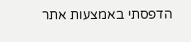הדפסתי באמצעות אתר